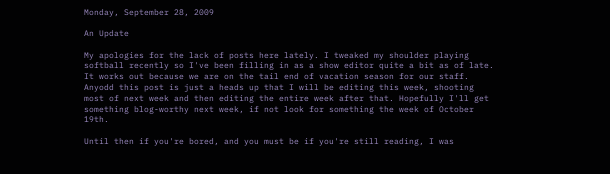Monday, September 28, 2009

An Update

My apologies for the lack of posts here lately. I tweaked my shoulder playing softball recently so I've been filling in as a show editor quite a bit as of late. It works out because we are on the tail end of vacation season for our staff. Anyodd this post is just a heads up that I will be editing this week, shooting most of next week and then editing the entire week after that. Hopefully I'll get something blog-worthy next week, if not look for something the week of October 19th.

Until then if you're bored, and you must be if you're still reading, I was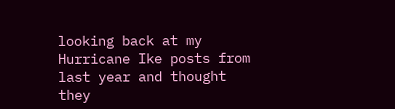looking back at my Hurricane Ike posts from last year and thought they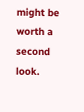might be worth a second look.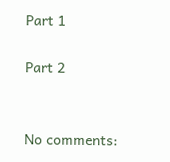Part 1

Part 2


No comments: